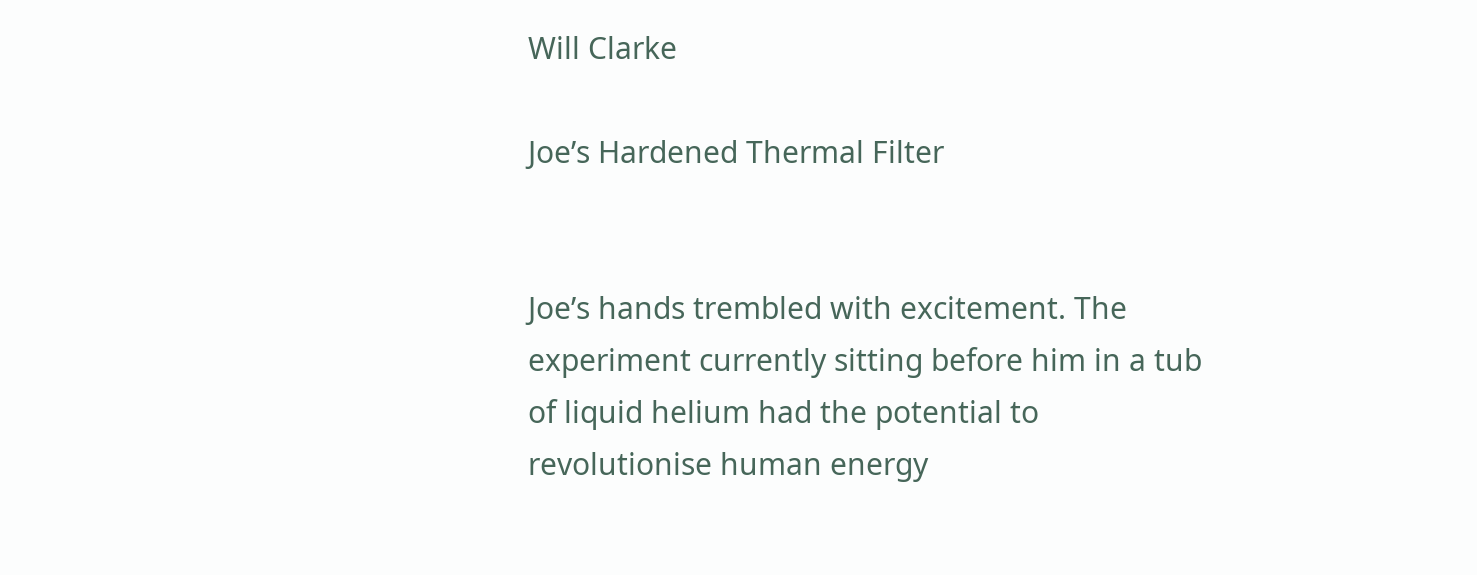Will Clarke

Joe’s Hardened Thermal Filter


Joe’s hands trembled with excitement. The experiment currently sitting before him in a tub of liquid helium had the potential to revolutionise human energy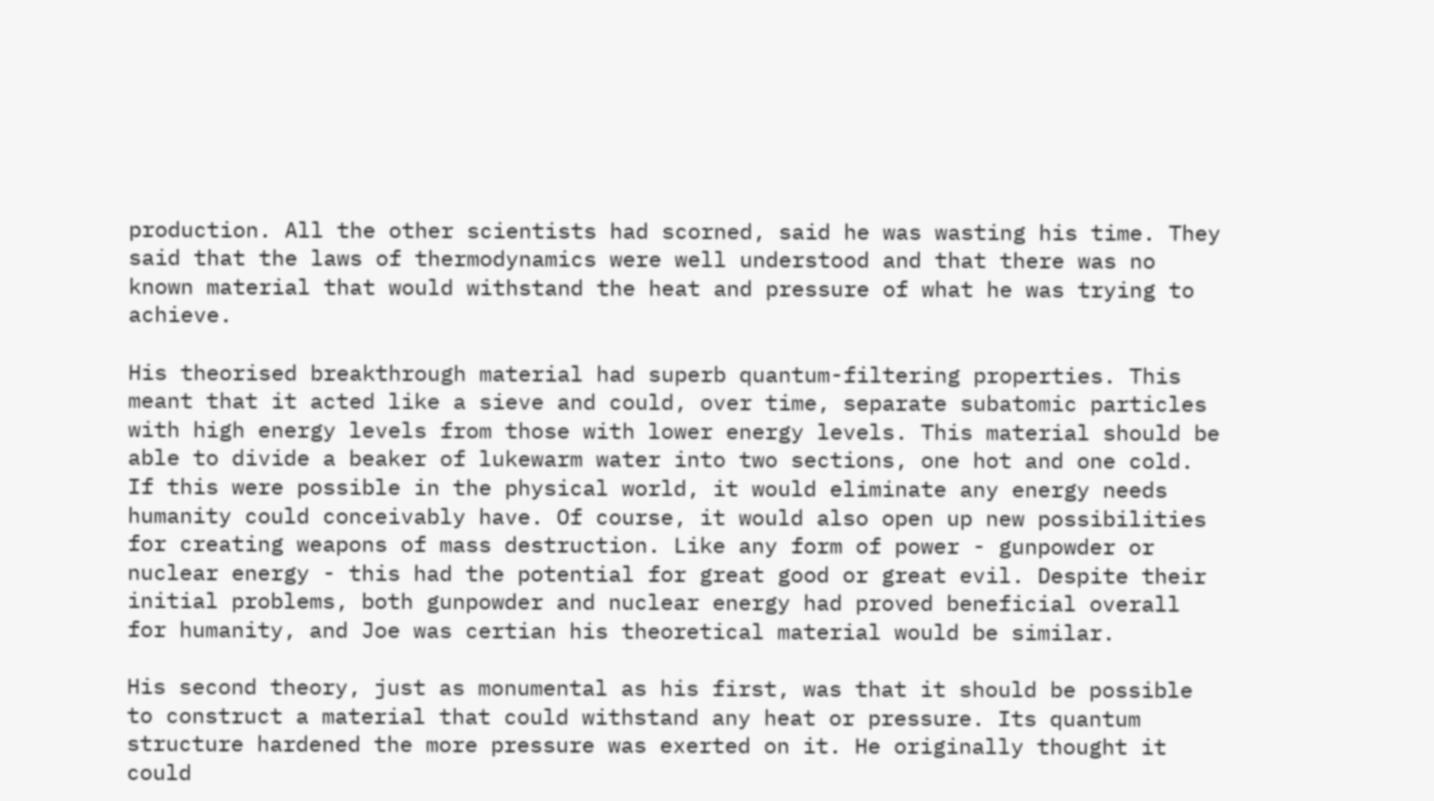production. All the other scientists had scorned, said he was wasting his time. They said that the laws of thermodynamics were well understood and that there was no known material that would withstand the heat and pressure of what he was trying to achieve.

His theorised breakthrough material had superb quantum-filtering properties. This meant that it acted like a sieve and could, over time, separate subatomic particles with high energy levels from those with lower energy levels. This material should be able to divide a beaker of lukewarm water into two sections, one hot and one cold. If this were possible in the physical world, it would eliminate any energy needs humanity could conceivably have. Of course, it would also open up new possibilities for creating weapons of mass destruction. Like any form of power - gunpowder or nuclear energy - this had the potential for great good or great evil. Despite their initial problems, both gunpowder and nuclear energy had proved beneficial overall for humanity, and Joe was certian his theoretical material would be similar.

His second theory, just as monumental as his first, was that it should be possible to construct a material that could withstand any heat or pressure. Its quantum structure hardened the more pressure was exerted on it. He originally thought it could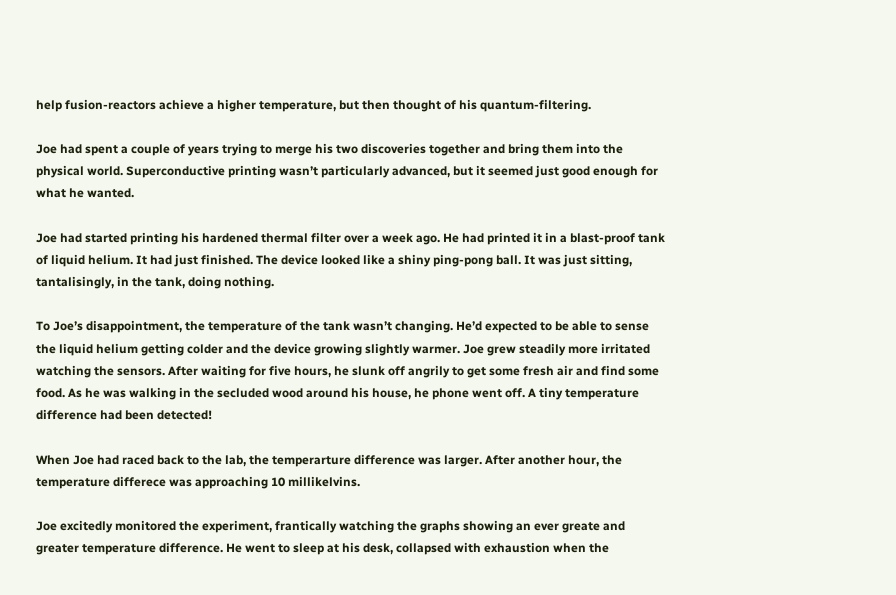help fusion-reactors achieve a higher temperature, but then thought of his quantum-filtering.

Joe had spent a couple of years trying to merge his two discoveries together and bring them into the physical world. Superconductive printing wasn’t particularly advanced, but it seemed just good enough for what he wanted.

Joe had started printing his hardened thermal filter over a week ago. He had printed it in a blast-proof tank of liquid helium. It had just finished. The device looked like a shiny ping-pong ball. It was just sitting, tantalisingly, in the tank, doing nothing.

To Joe’s disappointment, the temperature of the tank wasn’t changing. He’d expected to be able to sense the liquid helium getting colder and the device growing slightly warmer. Joe grew steadily more irritated watching the sensors. After waiting for five hours, he slunk off angrily to get some fresh air and find some food. As he was walking in the secluded wood around his house, he phone went off. A tiny temperature difference had been detected!

When Joe had raced back to the lab, the temperarture difference was larger. After another hour, the temperature differece was approaching 10 millikelvins.

Joe excitedly monitored the experiment, frantically watching the graphs showing an ever greate and greater temperature difference. He went to sleep at his desk, collapsed with exhaustion when the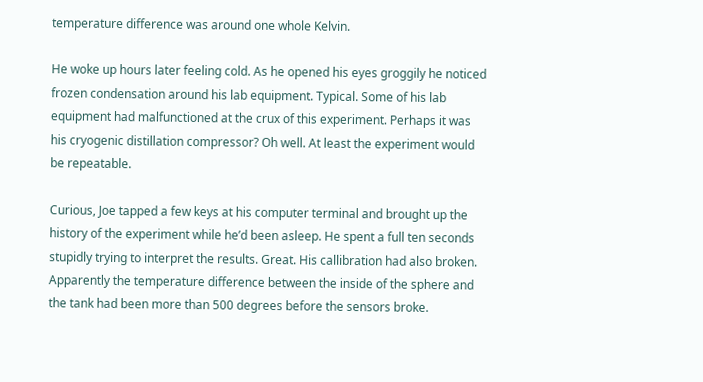temperature difference was around one whole Kelvin.

He woke up hours later feeling cold. As he opened his eyes groggily he noticed frozen condensation around his lab equipment. Typical. Some of his lab equipment had malfunctioned at the crux of this experiment. Perhaps it was his cryogenic distillation compressor? Oh well. At least the experiment would be repeatable.

Curious, Joe tapped a few keys at his computer terminal and brought up the history of the experiment while he’d been asleep. He spent a full ten seconds stupidly trying to interpret the results. Great. His callibration had also broken. Apparently the temperature difference between the inside of the sphere and the tank had been more than 500 degrees before the sensors broke.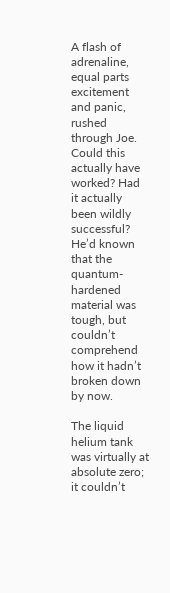A flash of adrenaline, equal parts excitement and panic, rushed through Joe. Could this actually have worked? Had it actually been wildly successful? He’d known that the quantum-hardened material was tough, but couldn’t comprehend how it hadn’t broken down by now.

The liquid helium tank was virtually at absolute zero; it couldn’t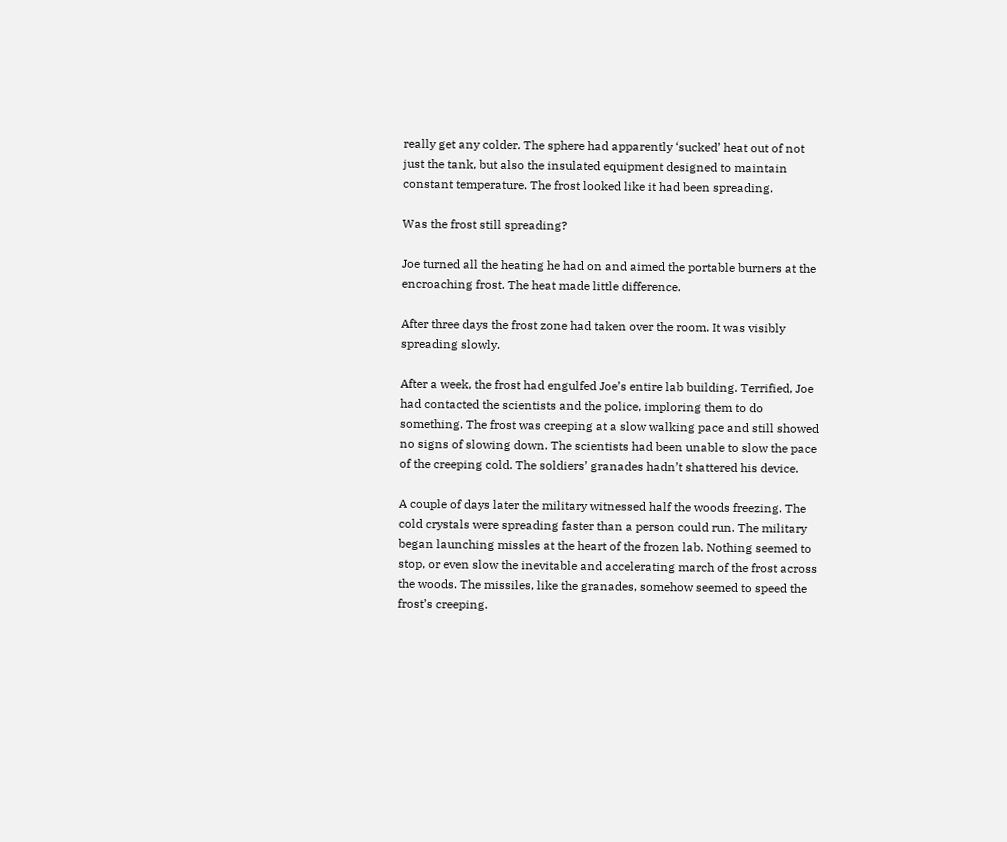really get any colder. The sphere had apparently ‘sucked’ heat out of not just the tank, but also the insulated equipment designed to maintain constant temperature. The frost looked like it had been spreading.

Was the frost still spreading?

Joe turned all the heating he had on and aimed the portable burners at the encroaching frost. The heat made little difference.

After three days the frost zone had taken over the room. It was visibly spreading slowly.

After a week, the frost had engulfed Joe’s entire lab building. Terrified, Joe had contacted the scientists and the police, imploring them to do something. The frost was creeping at a slow walking pace and still showed no signs of slowing down. The scientists had been unable to slow the pace of the creeping cold. The soldiers’ granades hadn’t shattered his device.

A couple of days later the military witnessed half the woods freezing. The cold crystals were spreading faster than a person could run. The military began launching missles at the heart of the frozen lab. Nothing seemed to stop, or even slow the inevitable and accelerating march of the frost across the woods. The missiles, like the granades, somehow seemed to speed the frost’s creeping.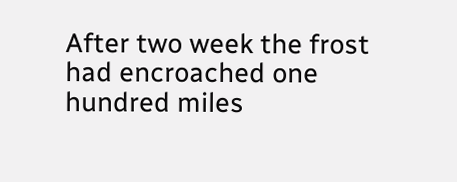After two week the frost had encroached one hundred miles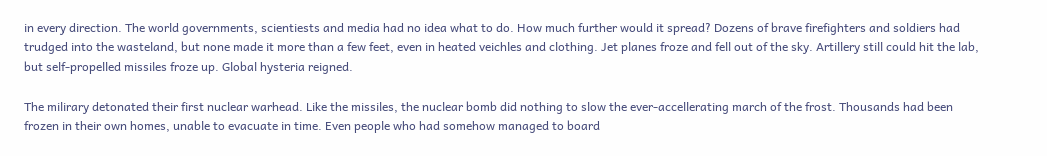in every direction. The world governments, scientiests and media had no idea what to do. How much further would it spread? Dozens of brave firefighters and soldiers had trudged into the wasteland, but none made it more than a few feet, even in heated veichles and clothing. Jet planes froze and fell out of the sky. Artillery still could hit the lab, but self-propelled missiles froze up. Global hysteria reigned.

The milirary detonated their first nuclear warhead. Like the missiles, the nuclear bomb did nothing to slow the ever-accellerating march of the frost. Thousands had been frozen in their own homes, unable to evacuate in time. Even people who had somehow managed to board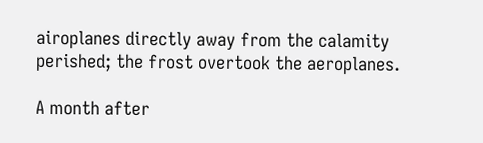airoplanes directly away from the calamity perished; the frost overtook the aeroplanes.

A month after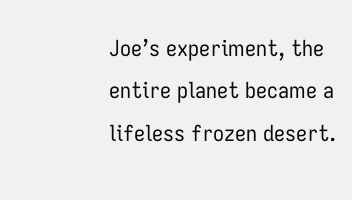Joe’s experiment, the entire planet became a lifeless frozen desert.